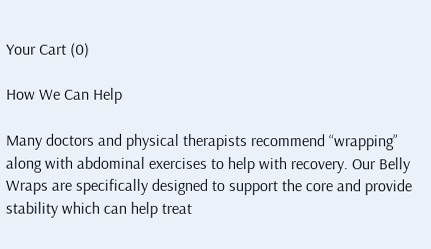Your Cart (0)

How We Can Help

Many doctors and physical therapists recommend “wrapping” along with abdominal exercises to help with recovery. Our Belly Wraps are specifically designed to support the core and provide stability which can help treat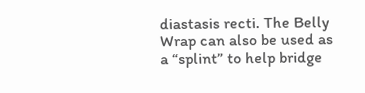diastasis recti. The Belly Wrap can also be used as a “splint” to help bridge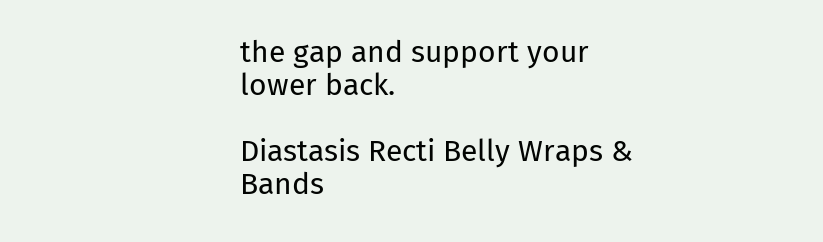the gap and support your lower back.

Diastasis Recti Belly Wraps & Bands